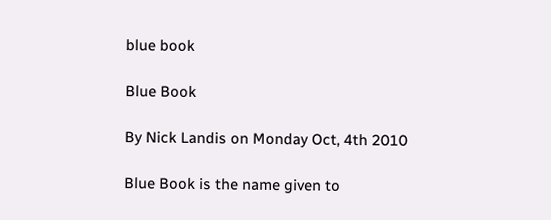blue book

Blue Book

By Nick Landis on Monday Oct, 4th 2010

Blue Book is the name given to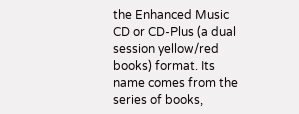the Enhanced Music CD or CD-Plus (a dual session yellow/red books) format. Its name comes from the series of books,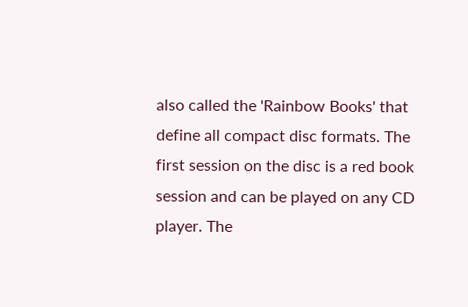also called the 'Rainbow Books' that define all compact disc formats. The first session on the disc is a red book session and can be played on any CD player. The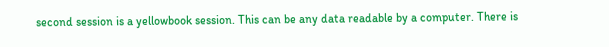second session is a yellowbook session. This can be any data readable by a computer. There is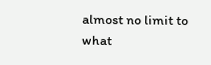almost no limit to what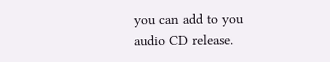you can add to you audio CD release.